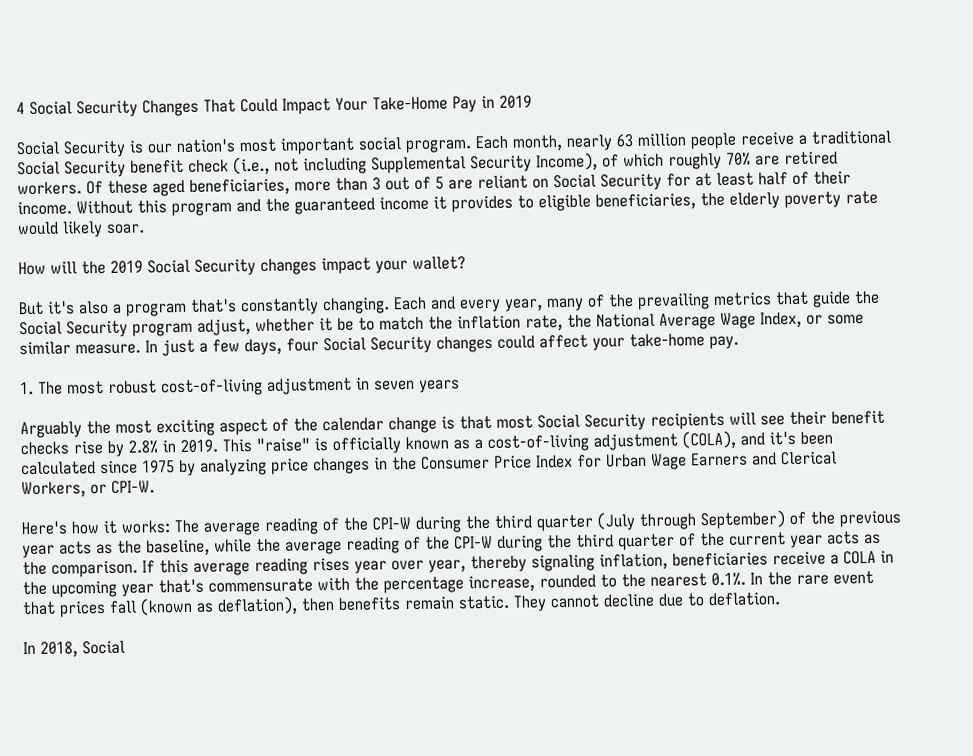4 Social Security Changes That Could Impact Your Take-Home Pay in 2019

Social Security is our nation's most important social program. Each month, nearly 63 million people receive a traditional Social Security benefit check (i.e., not including Supplemental Security Income), of which roughly 70% are retired workers. Of these aged beneficiaries, more than 3 out of 5 are reliant on Social Security for at least half of their income. Without this program and the guaranteed income it provides to eligible beneficiaries, the elderly poverty rate would likely soar.

How will the 2019 Social Security changes impact your wallet?

But it's also a program that's constantly changing. Each and every year, many of the prevailing metrics that guide the Social Security program adjust, whether it be to match the inflation rate, the National Average Wage Index, or some similar measure. In just a few days, four Social Security changes could affect your take-home pay.

1. The most robust cost-of-living adjustment in seven years

Arguably the most exciting aspect of the calendar change is that most Social Security recipients will see their benefit checks rise by 2.8% in 2019. This "raise" is officially known as a cost-of-living adjustment (COLA), and it's been calculated since 1975 by analyzing price changes in the Consumer Price Index for Urban Wage Earners and Clerical Workers, or CPI-W.

Here's how it works: The average reading of the CPI-W during the third quarter (July through September) of the previous year acts as the baseline, while the average reading of the CPI-W during the third quarter of the current year acts as the comparison. If this average reading rises year over year, thereby signaling inflation, beneficiaries receive a COLA in the upcoming year that's commensurate with the percentage increase, rounded to the nearest 0.1%. In the rare event that prices fall (known as deflation), then benefits remain static. They cannot decline due to deflation.

In 2018, Social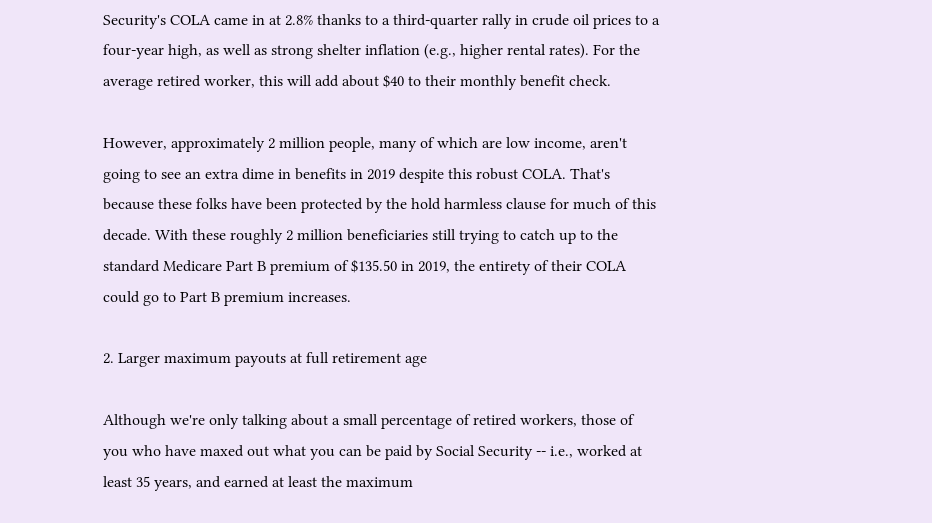Security's COLA came in at 2.8% thanks to a third-quarter rally in crude oil prices to a four-year high, as well as strong shelter inflation (e.g., higher rental rates). For the average retired worker, this will add about $40 to their monthly benefit check.

However, approximately 2 million people, many of which are low income, aren't going to see an extra dime in benefits in 2019 despite this robust COLA. That's because these folks have been protected by the hold harmless clause for much of this decade. With these roughly 2 million beneficiaries still trying to catch up to the standard Medicare Part B premium of $135.50 in 2019, the entirety of their COLA could go to Part B premium increases.

2. Larger maximum payouts at full retirement age

Although we're only talking about a small percentage of retired workers, those of you who have maxed out what you can be paid by Social Security -- i.e., worked at least 35 years, and earned at least the maximum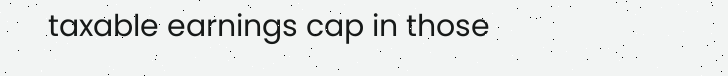taxable earnings cap in those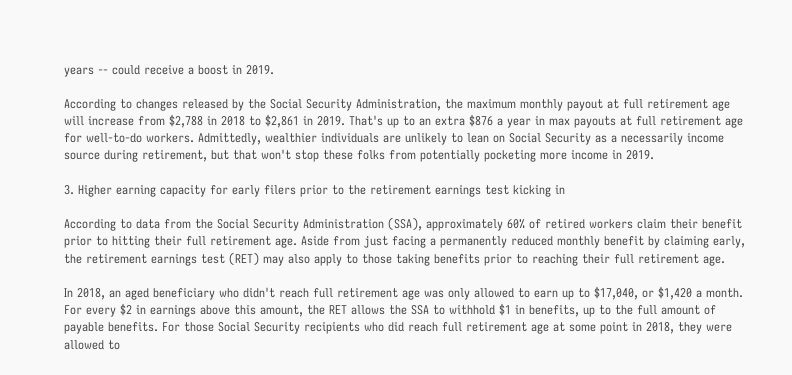years -- could receive a boost in 2019.

According to changes released by the Social Security Administration, the maximum monthly payout at full retirement age will increase from $2,788 in 2018 to $2,861 in 2019. That's up to an extra $876 a year in max payouts at full retirement age for well-to-do workers. Admittedly, wealthier individuals are unlikely to lean on Social Security as a necessarily income source during retirement, but that won't stop these folks from potentially pocketing more income in 2019.

3. Higher earning capacity for early filers prior to the retirement earnings test kicking in

According to data from the Social Security Administration (SSA), approximately 60% of retired workers claim their benefit prior to hitting their full retirement age. Aside from just facing a permanently reduced monthly benefit by claiming early, the retirement earnings test (RET) may also apply to those taking benefits prior to reaching their full retirement age.

In 2018, an aged beneficiary who didn't reach full retirement age was only allowed to earn up to $17,040, or $1,420 a month. For every $2 in earnings above this amount, the RET allows the SSA to withhold $1 in benefits, up to the full amount of payable benefits. For those Social Security recipients who did reach full retirement age at some point in 2018, they were allowed to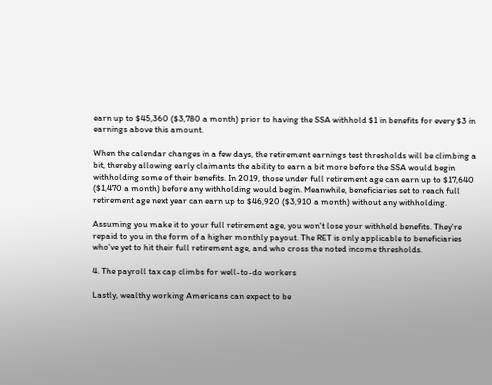earn up to $45,360 ($3,780 a month) prior to having the SSA withhold $1 in benefits for every $3 in earnings above this amount.

When the calendar changes in a few days, the retirement earnings test thresholds will be climbing a bit, thereby allowing early claimants the ability to earn a bit more before the SSA would begin withholding some of their benefits. In 2019, those under full retirement age can earn up to $17,640 ($1,470 a month) before any withholding would begin. Meanwhile, beneficiaries set to reach full retirement age next year can earn up to $46,920 ($3,910 a month) without any withholding.

Assuming you make it to your full retirement age, you won't lose your withheld benefits. They're repaid to you in the form of a higher monthly payout. The RET is only applicable to beneficiaries who've yet to hit their full retirement age, and who cross the noted income thresholds.

4. The payroll tax cap climbs for well-to-do workers

Lastly, wealthy working Americans can expect to be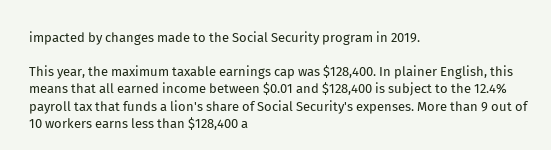impacted by changes made to the Social Security program in 2019.

This year, the maximum taxable earnings cap was $128,400. In plainer English, this means that all earned income between $0.01 and $128,400 is subject to the 12.4% payroll tax that funds a lion's share of Social Security's expenses. More than 9 out of 10 workers earns less than $128,400 a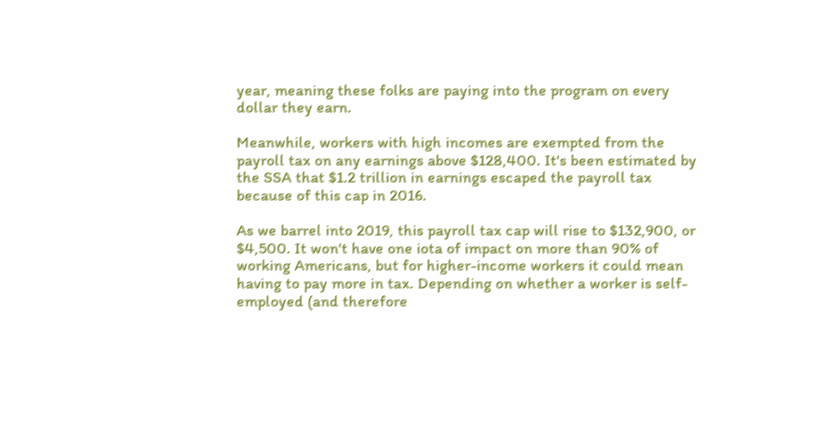year, meaning these folks are paying into the program on every dollar they earn.

Meanwhile, workers with high incomes are exempted from the payroll tax on any earnings above $128,400. It's been estimated by the SSA that $1.2 trillion in earnings escaped the payroll tax because of this cap in 2016.

As we barrel into 2019, this payroll tax cap will rise to $132,900, or $4,500. It won't have one iota of impact on more than 90% of working Americans, but for higher-income workers it could mean having to pay more in tax. Depending on whether a worker is self-employed (and therefore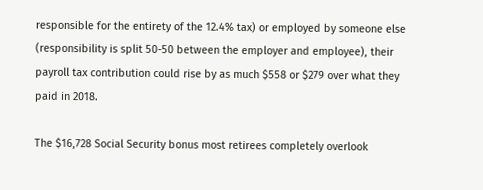responsible for the entirety of the 12.4% tax) or employed by someone else (responsibility is split 50-50 between the employer and employee), their payroll tax contribution could rise by as much $558 or $279 over what they paid in 2018.

The $16,728 Social Security bonus most retirees completely overlook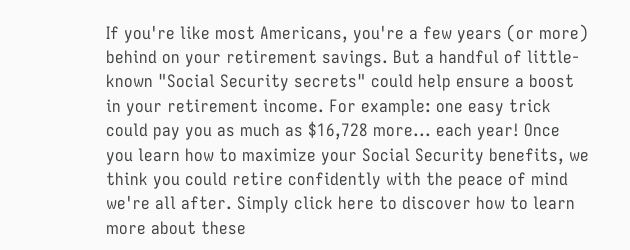If you're like most Americans, you're a few years (or more) behind on your retirement savings. But a handful of little-known "Social Security secrets" could help ensure a boost in your retirement income. For example: one easy trick could pay you as much as $16,728 more... each year! Once you learn how to maximize your Social Security benefits, we think you could retire confidently with the peace of mind we're all after. Simply click here to discover how to learn more about these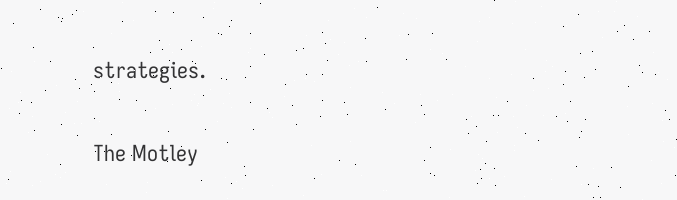strategies.

The Motley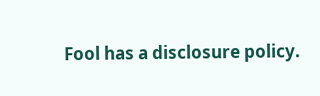Fool has a disclosure policy.